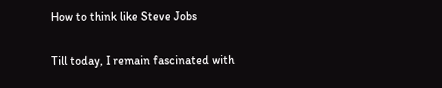How to think like Steve Jobs

Till today, I remain fascinated with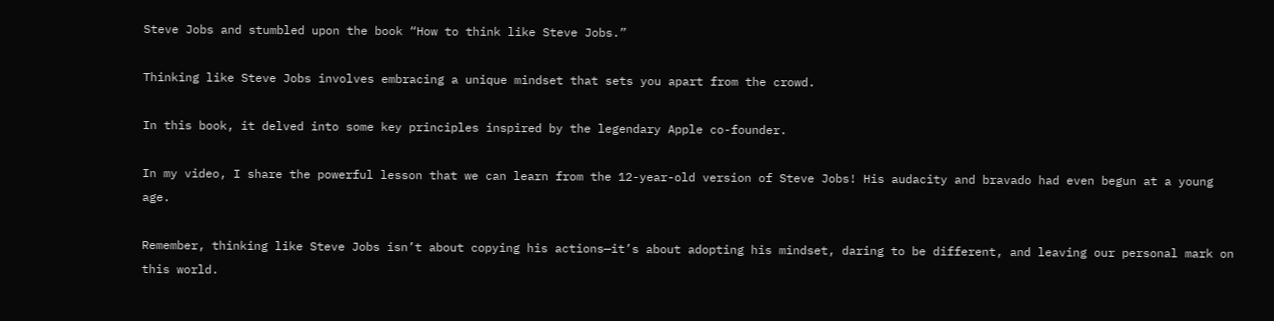Steve Jobs and stumbled upon the book “How to think like Steve Jobs.”

Thinking like Steve Jobs involves embracing a unique mindset that sets you apart from the crowd.

In this book, it delved into some key principles inspired by the legendary Apple co-founder.

In my video, I share the powerful lesson that we can learn from the 12-year-old version of Steve Jobs! His audacity and bravado had even begun at a young age.

Remember, thinking like Steve Jobs isn’t about copying his actions—it’s about adopting his mindset, daring to be different, and leaving our personal mark on this world.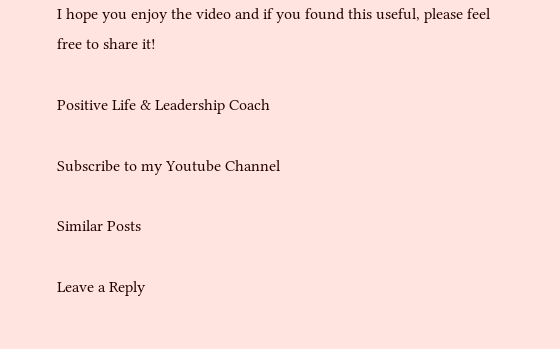I hope you enjoy the video and if you found this useful, please feel free to share it!

Positive Life & Leadership Coach

Subscribe to my Youtube Channel

Similar Posts

Leave a Reply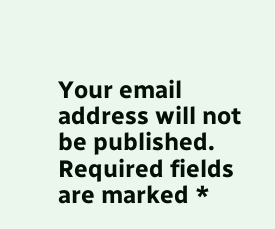Your email address will not be published. Required fields are marked *